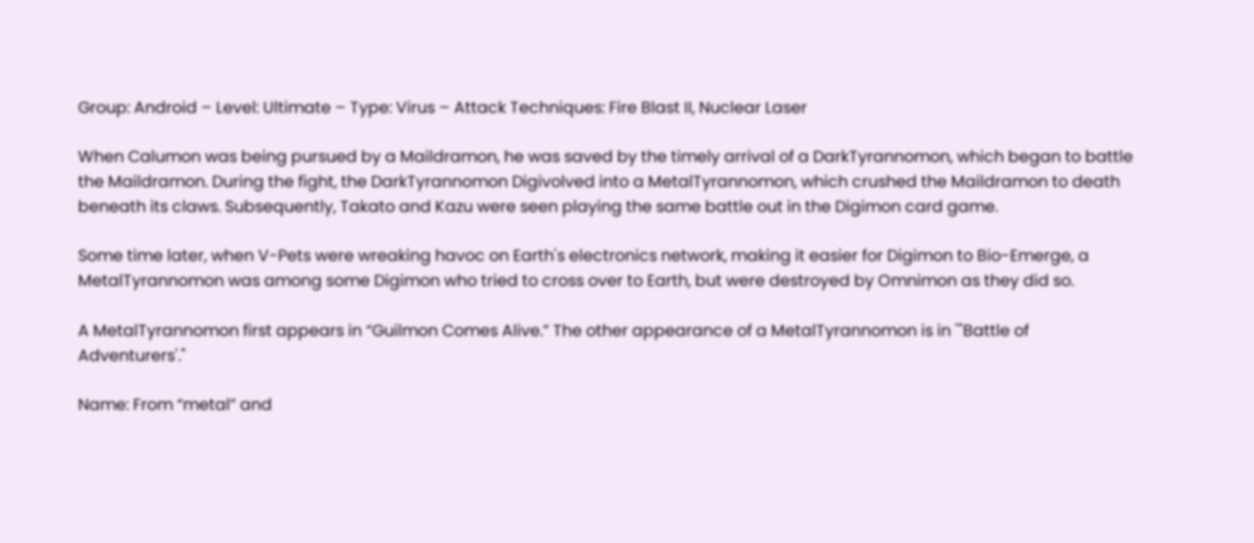Group: Android – Level: Ultimate – Type: Virus – Attack Techniques: Fire Blast II, Nuclear Laser

When Calumon was being pursued by a Maildramon, he was saved by the timely arrival of a DarkTyrannomon, which began to battle the Maildramon. During the fight, the DarkTyrannomon Digivolved into a MetalTyrannomon, which crushed the Maildramon to death beneath its claws. Subsequently, Takato and Kazu were seen playing the same battle out in the Digimon card game.

Some time later, when V-Pets were wreaking havoc on Earth's electronics network, making it easier for Digimon to Bio-Emerge, a MetalTyrannomon was among some Digimon who tried to cross over to Earth, but were destroyed by Omnimon as they did so.

A MetalTyrannomon first appears in “Guilmon Comes Alive.” The other appearance of a MetalTyrannomon is in '"Battle of Adventurers'."

Name: From “metal” and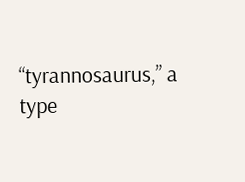“tyrannosaurus,” a type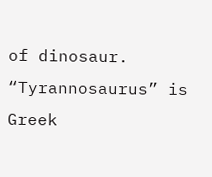of dinosaur. “Tyrannosaurus” is Greek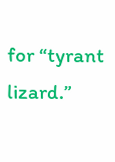for “tyrant lizard.”